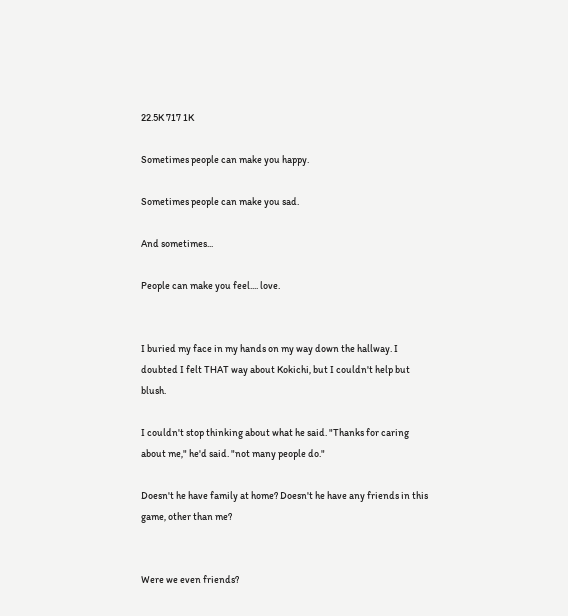22.5K 717 1K

Sometimes people can make you happy.

Sometimes people can make you sad.

And sometimes...

People can make you feel.... love.


I buried my face in my hands on my way down the hallway. I doubted I felt THAT way about Kokichi, but I couldn't help but blush.

I couldn't stop thinking about what he said. "Thanks for caring about me," he'd said. "not many people do."

Doesn't he have family at home? Doesn't he have any friends in this game, other than me?


Were we even friends?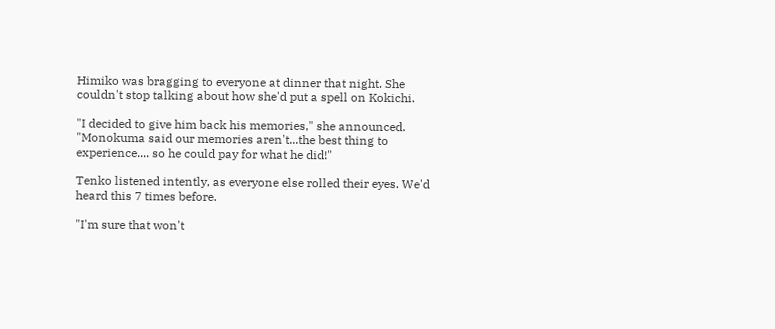Himiko was bragging to everyone at dinner that night. She couldn't stop talking about how she'd put a spell on Kokichi.

"I decided to give him back his memories," she announced. "Monokuma said our memories aren't...the best thing to experience.... so he could pay for what he did!"

Tenko listened intently, as everyone else rolled their eyes. We'd heard this 7 times before.

"I'm sure that won't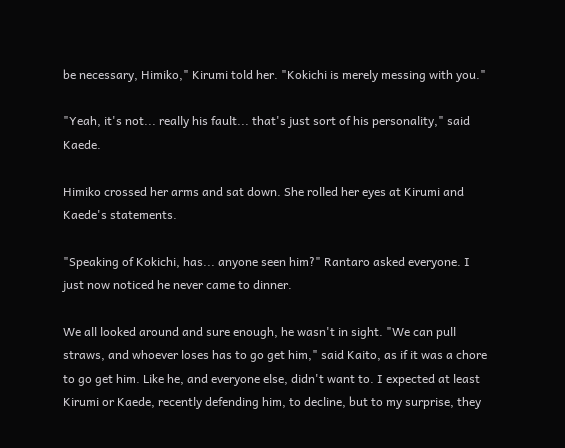be necessary, Himiko," Kirumi told her. "Kokichi is merely messing with you."

"Yeah, it's not... really his fault... that's just sort of his personality," said Kaede.

Himiko crossed her arms and sat down. She rolled her eyes at Kirumi and Kaede's statements.

"Speaking of Kokichi, has... anyone seen him?" Rantaro asked everyone. I just now noticed he never came to dinner.

We all looked around and sure enough, he wasn't in sight. "We can pull straws, and whoever loses has to go get him," said Kaito, as if it was a chore to go get him. Like he, and everyone else, didn't want to. I expected at least Kirumi or Kaede, recently defending him, to decline, but to my surprise, they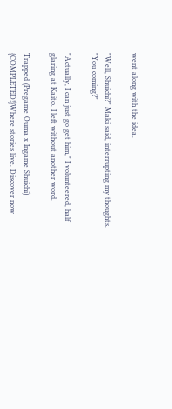went along with the idea.

"Well, Shuichi?" Maki said, interrupting my thoughts. "You coming?"

"Actually, I can just go get him," I volunteered, half glaring at Kaito. I left without another word.

Trapped (Pregame Ouma x Ingame Shuichi) {COMPLETED!}Where stories live. Discover now